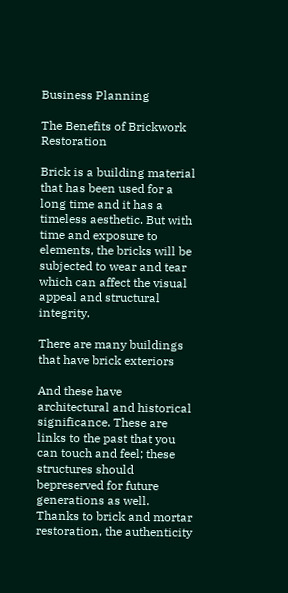Business Planning

The Benefits of Brickwork Restoration

Brick is a building material that has been used for a long time and it has a timeless aesthetic. But with time and exposure to elements, the bricks will be subjected to wear and tear which can affect the visual appeal and structural integrity.

There are many buildings that have brick exteriors

And these have architectural and historical significance. These are links to the past that you can touch and feel; these structures should bepreserved for future generations as well. Thanks to brick and mortar restoration, the authenticity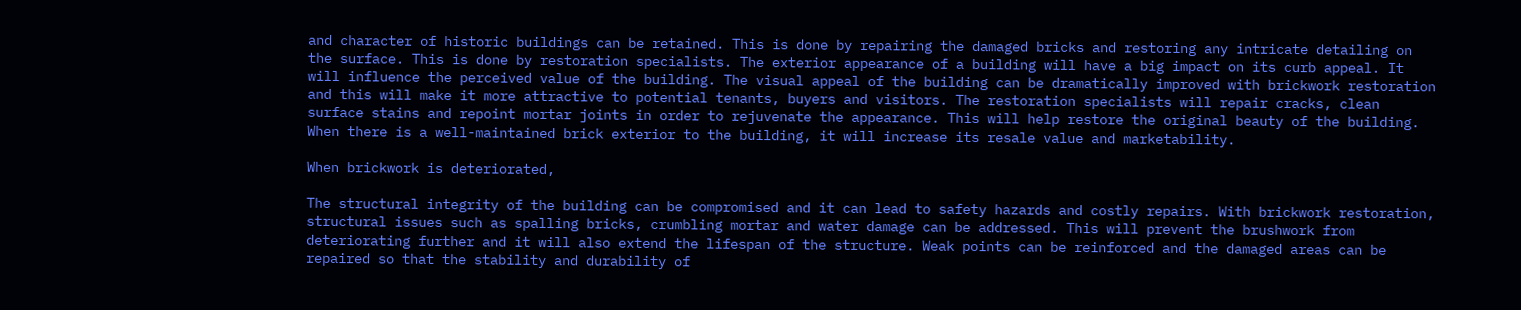and character of historic buildings can be retained. This is done by repairing the damaged bricks and restoring any intricate detailing on the surface. This is done by restoration specialists. The exterior appearance of a building will have a big impact on its curb appeal. It will influence the perceived value of the building. The visual appeal of the building can be dramatically improved with brickwork restoration and this will make it more attractive to potential tenants, buyers and visitors. The restoration specialists will repair cracks, clean surface stains and repoint mortar joints in order to rejuvenate the appearance. This will help restore the original beauty of the building. When there is a well-maintained brick exterior to the building, it will increase its resale value and marketability.

When brickwork is deteriorated,

The structural integrity of the building can be compromised and it can lead to safety hazards and costly repairs. With brickwork restoration, structural issues such as spalling bricks, crumbling mortar and water damage can be addressed. This will prevent the brushwork from deteriorating further and it will also extend the lifespan of the structure. Weak points can be reinforced and the damaged areas can be repaired so that the stability and durability of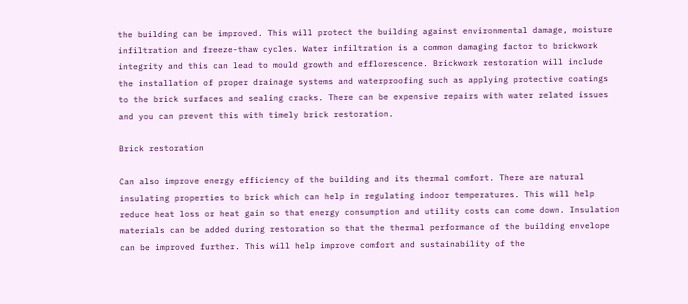the building can be improved. This will protect the building against environmental damage, moisture infiltration and freeze-thaw cycles. Water infiltration is a common damaging factor to brickwork integrity and this can lead to mould growth and efflorescence. Brickwork restoration will include the installation of proper drainage systems and waterproofing such as applying protective coatings to the brick surfaces and sealing cracks. There can be expensive repairs with water related issues and you can prevent this with timely brick restoration.

Brick restoration

Can also improve energy efficiency of the building and its thermal comfort. There are natural insulating properties to brick which can help in regulating indoor temperatures. This will help reduce heat loss or heat gain so that energy consumption and utility costs can come down. Insulation materials can be added during restoration so that the thermal performance of the building envelope can be improved further. This will help improve comfort and sustainability of the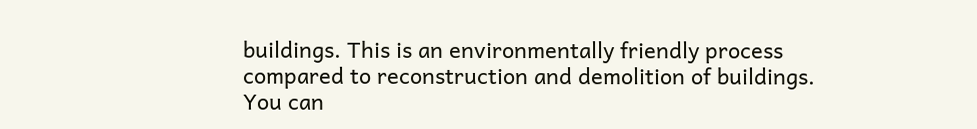buildings. This is an environmentally friendly process compared to reconstruction and demolition of buildings. You can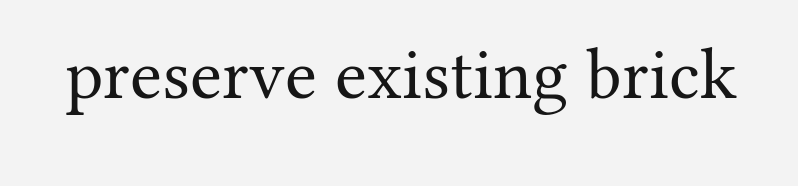preserve existing brick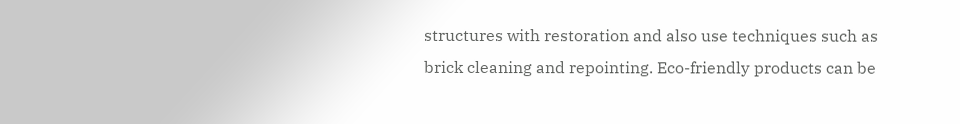structures with restoration and also use techniques such as brick cleaning and repointing. Eco-friendly products can be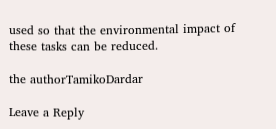used so that the environmental impact of these tasks can be reduced.

the authorTamikoDardar

Leave a Reply